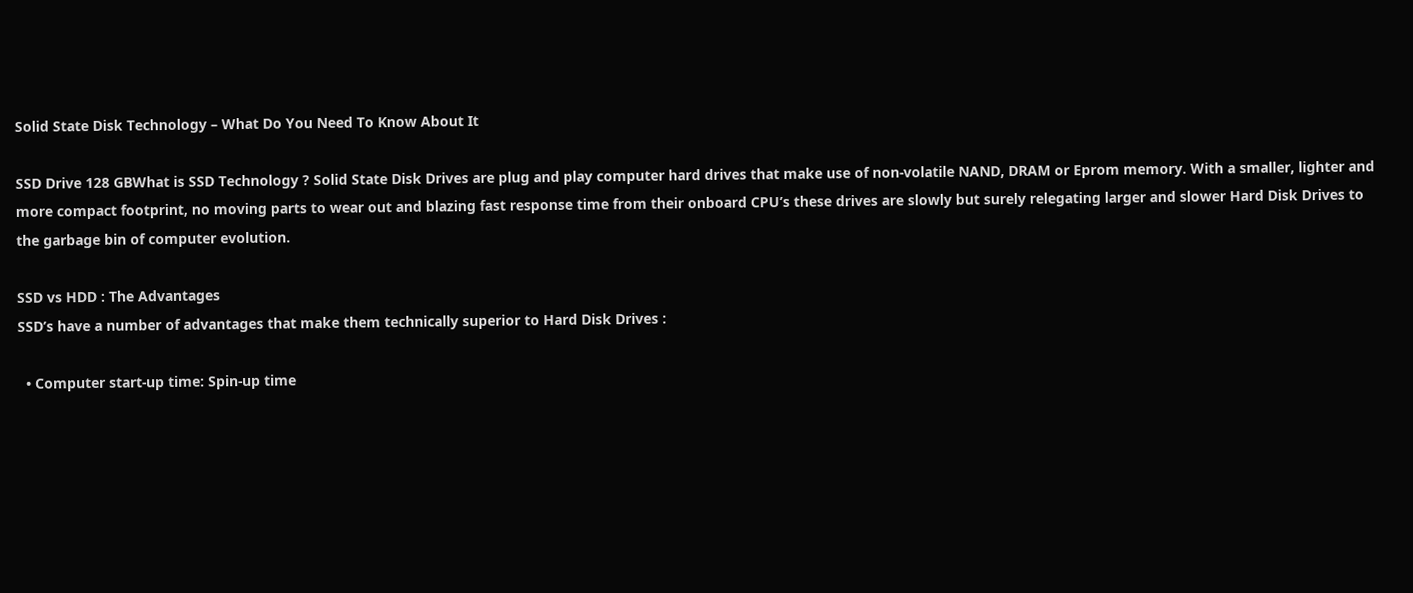Solid State Disk Technology – What Do You Need To Know About It

SSD Drive 128 GBWhat is SSD Technology ? Solid State Disk Drives are plug and play computer hard drives that make use of non-volatile NAND, DRAM or Eprom memory. With a smaller, lighter and more compact footprint, no moving parts to wear out and blazing fast response time from their onboard CPU’s these drives are slowly but surely relegating larger and slower Hard Disk Drives to the garbage bin of computer evolution.

SSD vs HDD : The Advantages
SSD’s have a number of advantages that make them technically superior to Hard Disk Drives :

  • Computer start-up time: Spin-up time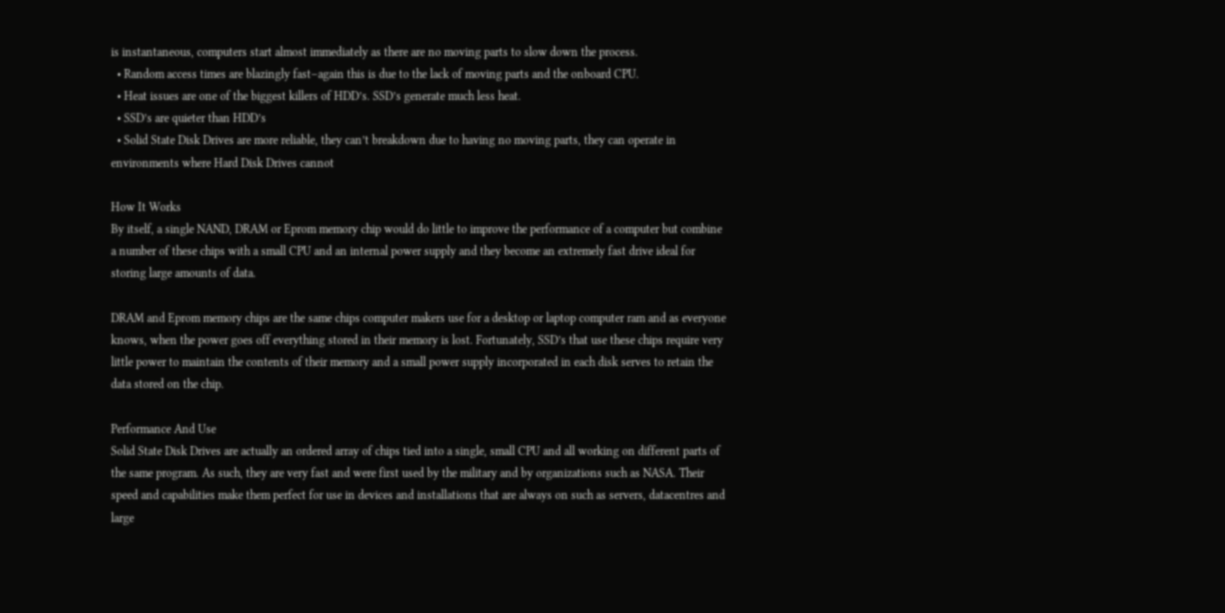is instantaneous, computers start almost immediately as there are no moving parts to slow down the process.
  • Random access times are blazingly fast–again this is due to the lack of moving parts and the onboard CPU.
  • Heat issues are one of the biggest killers of HDD’s. SSD’s generate much less heat.
  • SSD’s are quieter than HDD’s
  • Solid State Disk Drives are more reliable, they can’t breakdown due to having no moving parts, they can operate in environments where Hard Disk Drives cannot

How It Works
By itself, a single NAND, DRAM or Eprom memory chip would do little to improve the performance of a computer but combine a number of these chips with a small CPU and an internal power supply and they become an extremely fast drive ideal for storing large amounts of data.

DRAM and Eprom memory chips are the same chips computer makers use for a desktop or laptop computer ram and as everyone knows, when the power goes off everything stored in their memory is lost. Fortunately, SSD’s that use these chips require very little power to maintain the contents of their memory and a small power supply incorporated in each disk serves to retain the data stored on the chip.

Performance And Use
Solid State Disk Drives are actually an ordered array of chips tied into a single, small CPU and all working on different parts of the same program. As such, they are very fast and were first used by the military and by organizations such as NASA. Their speed and capabilities make them perfect for use in devices and installations that are always on such as servers, datacentres and large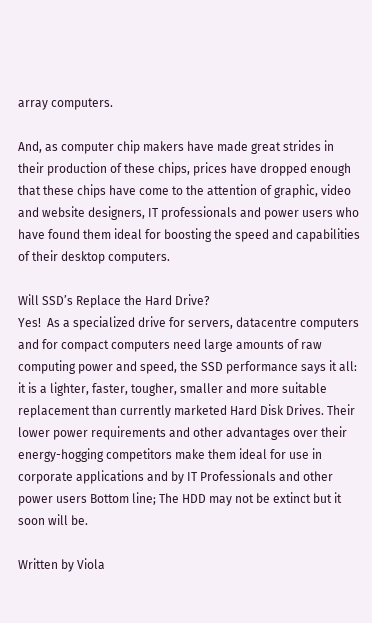array computers.

And, as computer chip makers have made great strides in their production of these chips, prices have dropped enough that these chips have come to the attention of graphic, video and website designers, IT professionals and power users who have found them ideal for boosting the speed and capabilities of their desktop computers.

Will SSD’s Replace the Hard Drive?
Yes!  As a specialized drive for servers, datacentre computers and for compact computers need large amounts of raw computing power and speed, the SSD performance says it all: it is a lighter, faster, tougher, smaller and more suitable replacement than currently marketed Hard Disk Drives. Their lower power requirements and other advantages over their energy-hogging competitors make them ideal for use in corporate applications and by IT Professionals and other power users Bottom line; The HDD may not be extinct but it soon will be.

Written by Viola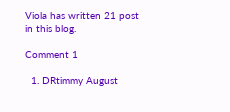Viola has written 21 post in this blog.

Comment 1

  1. DRtimmy August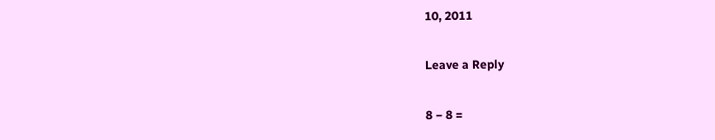10, 2011

Leave a Reply

8 − 8 =